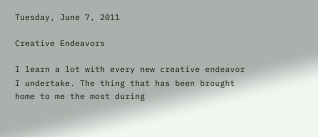Tuesday, June 7, 2011

Creative Endeavors

I learn a lot with every new creative endeavor I undertake. The thing that has been brought home to me the most during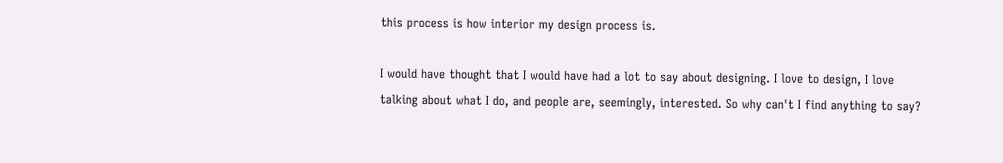this process is how interior my design process is.

I would have thought that I would have had a lot to say about designing. I love to design, I love talking about what I do, and people are, seemingly, interested. So why can't I find anything to say?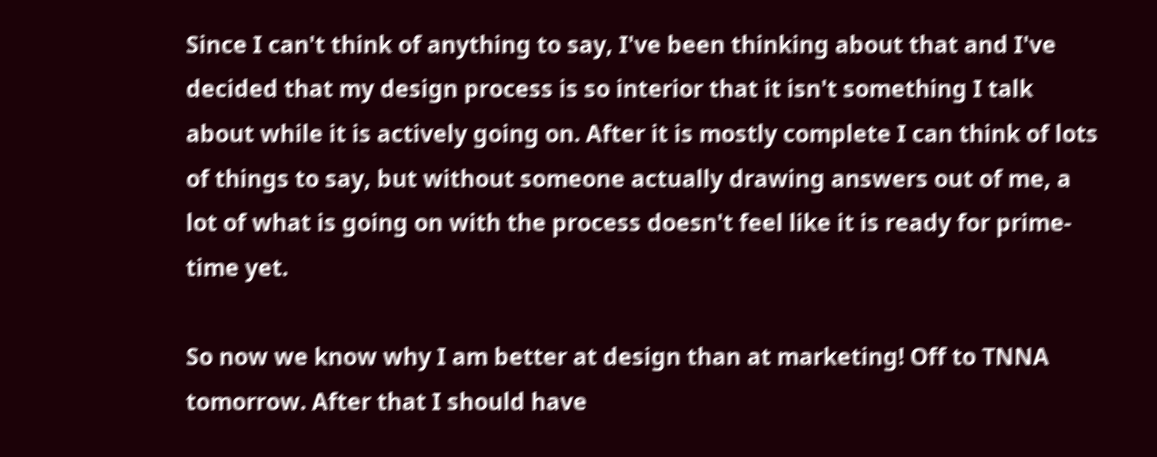Since I can't think of anything to say, I've been thinking about that and I've decided that my design process is so interior that it isn't something I talk about while it is actively going on. After it is mostly complete I can think of lots of things to say, but without someone actually drawing answers out of me, a lot of what is going on with the process doesn't feel like it is ready for prime-time yet.

So now we know why I am better at design than at marketing! Off to TNNA tomorrow. After that I should have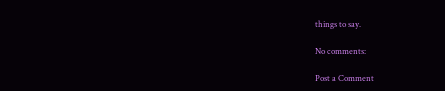things to say.

No comments:

Post a Comment